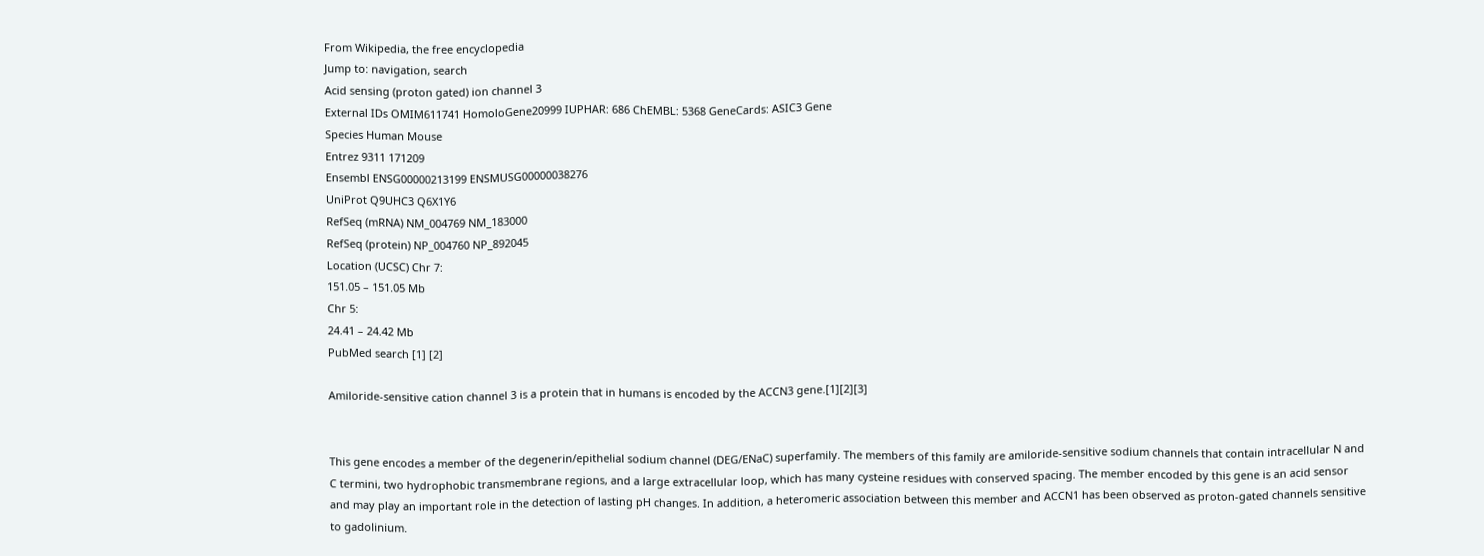From Wikipedia, the free encyclopedia
Jump to: navigation, search
Acid sensing (proton gated) ion channel 3
External IDs OMIM611741 HomoloGene20999 IUPHAR: 686 ChEMBL: 5368 GeneCards: ASIC3 Gene
Species Human Mouse
Entrez 9311 171209
Ensembl ENSG00000213199 ENSMUSG00000038276
UniProt Q9UHC3 Q6X1Y6
RefSeq (mRNA) NM_004769 NM_183000
RefSeq (protein) NP_004760 NP_892045
Location (UCSC) Chr 7:
151.05 – 151.05 Mb
Chr 5:
24.41 – 24.42 Mb
PubMed search [1] [2]

Amiloride-sensitive cation channel 3 is a protein that in humans is encoded by the ACCN3 gene.[1][2][3]


This gene encodes a member of the degenerin/epithelial sodium channel (DEG/ENaC) superfamily. The members of this family are amiloride-sensitive sodium channels that contain intracellular N and C termini, two hydrophobic transmembrane regions, and a large extracellular loop, which has many cysteine residues with conserved spacing. The member encoded by this gene is an acid sensor and may play an important role in the detection of lasting pH changes. In addition, a heteromeric association between this member and ACCN1 has been observed as proton-gated channels sensitive to gadolinium.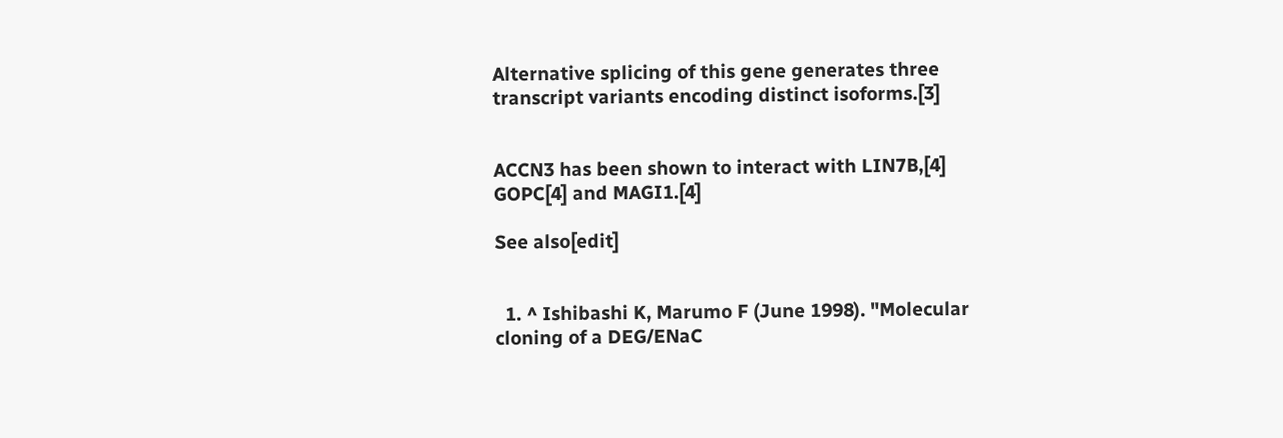Alternative splicing of this gene generates three transcript variants encoding distinct isoforms.[3]


ACCN3 has been shown to interact with LIN7B,[4] GOPC[4] and MAGI1.[4]

See also[edit]


  1. ^ Ishibashi K, Marumo F (June 1998). "Molecular cloning of a DEG/ENaC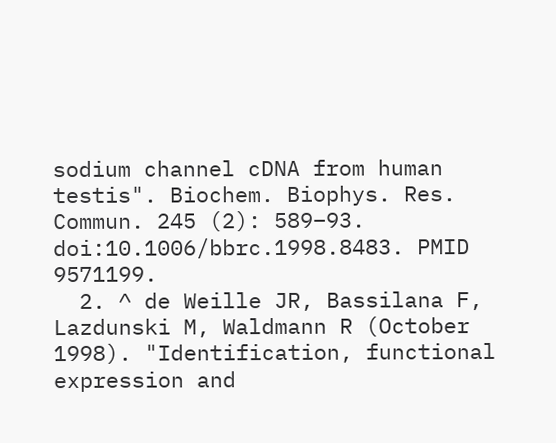sodium channel cDNA from human testis". Biochem. Biophys. Res. Commun. 245 (2): 589–93. doi:10.1006/bbrc.1998.8483. PMID 9571199.
  2. ^ de Weille JR, Bassilana F, Lazdunski M, Waldmann R (October 1998). "Identification, functional expression and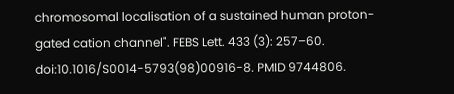chromosomal localisation of a sustained human proton-gated cation channel". FEBS Lett. 433 (3): 257–60. doi:10.1016/S0014-5793(98)00916-8. PMID 9744806.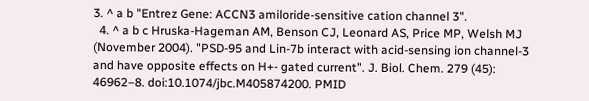3. ^ a b "Entrez Gene: ACCN3 amiloride-sensitive cation channel 3".
  4. ^ a b c Hruska-Hageman AM, Benson CJ, Leonard AS, Price MP, Welsh MJ (November 2004). "PSD-95 and Lin-7b interact with acid-sensing ion channel-3 and have opposite effects on H+- gated current". J. Biol. Chem. 279 (45): 46962–8. doi:10.1074/jbc.M405874200. PMID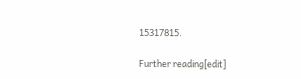15317815.

Further reading[edit]